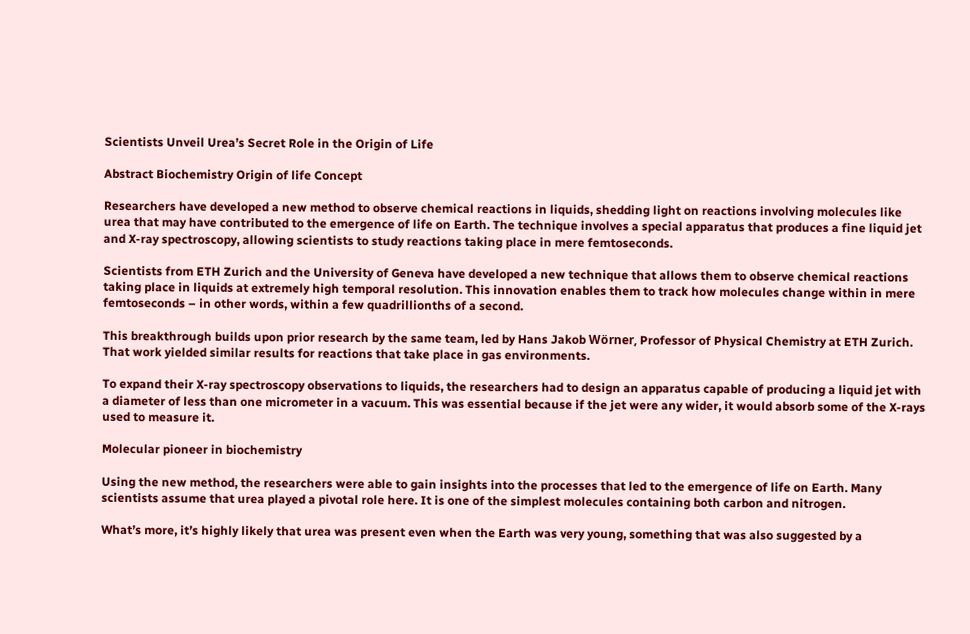Scientists Unveil Urea’s Secret Role in the Origin of Life

Abstract Biochemistry Origin of life Concept

Researchers have developed a new method to observe chemical reactions in liquids, shedding light on reactions involving molecules like urea that may have contributed to the emergence of life on Earth. The technique involves a special apparatus that produces a fine liquid jet and X-ray spectroscopy, allowing scientists to study reactions taking place in mere femtoseconds.

Scientists from ETH Zurich and the University of Geneva have developed a new technique that allows them to observe chemical reactions taking place in liquids at extremely high temporal resolution. This innovation enables them to track how molecules change within in mere femtoseconds – in other words, within a few quadrillionths of a second.

This breakthrough builds upon prior research by the same team, led by Hans Jakob Wörner, Professor of Physical Chemistry at ETH Zurich. That work yielded similar results for reactions that take place in gas environments.

To expand their X-ray spectroscopy observations to liquids, the researchers had to design an apparatus capable of producing a liquid jet with a diameter of less than one micrometer in a vacuum. This was essential because if the jet were any wider, it would absorb some of the X-rays used to measure it.

Molecular pioneer in biochemistry

Using the new method, the researchers were able to gain insights into the processes that led to the emergence of life on Earth. Many scientists assume that urea played a pivotal role here. It is one of the simplest molecules containing both carbon and nitrogen.

What’s more, it’s highly likely that urea was present even when the Earth was very young, something that was also suggested by a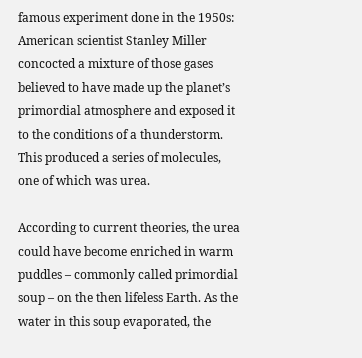famous experiment done in the 1950s: American scientist Stanley Miller concocted a mixture of those gases believed to have made up the planet’s primordial atmosphere and exposed it to the conditions of a thunderstorm. This produced a series of molecules, one of which was urea.

According to current theories, the urea could have become enriched in warm puddles – commonly called primordial soup – on the then lifeless Earth. As the water in this soup evaporated, the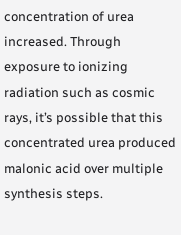concentration of urea increased. Through exposure to ionizing radiation such as cosmic rays, it’s possible that this concentrated urea produced malonic acid over multiple synthesis steps.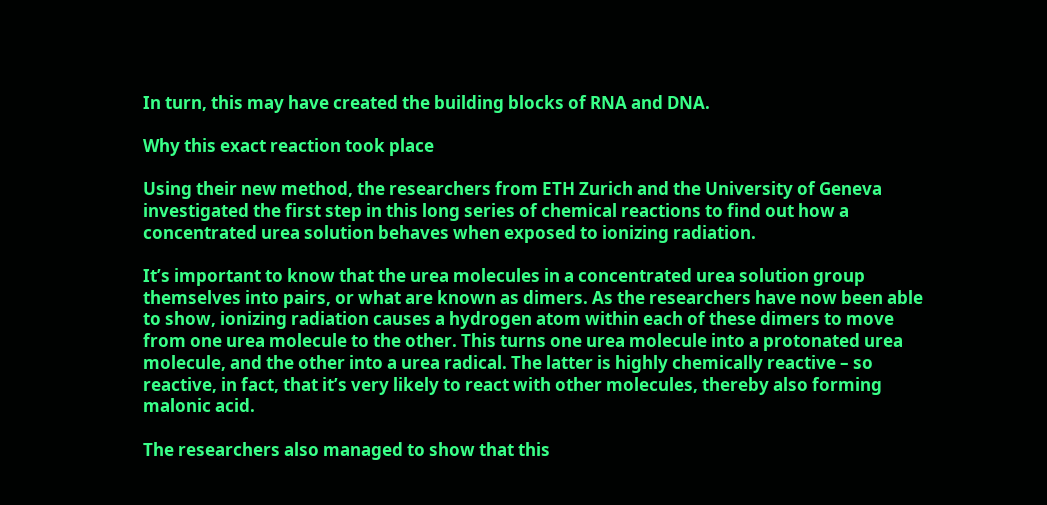In turn, this may have created the building blocks of RNA and DNA.

Why this exact reaction took place

Using their new method, the researchers from ETH Zurich and the University of Geneva investigated the first step in this long series of chemical reactions to find out how a concentrated urea solution behaves when exposed to ionizing radiation.

It’s important to know that the urea molecules in a concentrated urea solution group themselves into pairs, or what are known as dimers. As the researchers have now been able to show, ionizing radiation causes a hydrogen atom within each of these dimers to move from one urea molecule to the other. This turns one urea molecule into a protonated urea molecule, and the other into a urea radical. The latter is highly chemically reactive – so reactive, in fact, that it’s very likely to react with other molecules, thereby also forming malonic acid.

The researchers also managed to show that this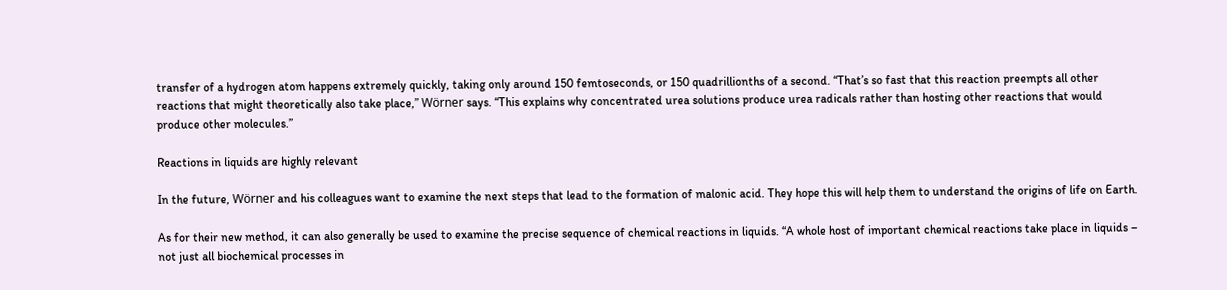transfer of a hydrogen atom happens extremely quickly, taking only around 150 femtoseconds, or 150 quadrillionths of a second. “That’s so fast that this reaction preempts all other reactions that might theoretically also take place,” Wörner says. “This explains why concentrated urea solutions produce urea radicals rather than hosting other reactions that would produce other molecules.”

Reactions in liquids are highly relevant

In the future, Wörner and his colleagues want to examine the next steps that lead to the formation of malonic acid. They hope this will help them to understand the origins of life on Earth.

As for their new method, it can also generally be used to examine the precise sequence of chemical reactions in liquids. “A whole host of important chemical reactions take place in liquids – not just all biochemical processes in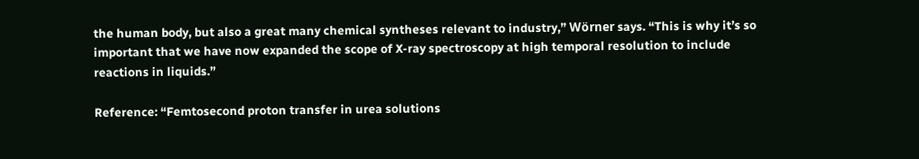the human body, but also a great many chemical syntheses relevant to industry,” Wörner says. “This is why it’s so important that we have now expanded the scope of X-ray spectroscopy at high temporal resolution to include reactions in liquids.”

Reference: “Femtosecond proton transfer in urea solutions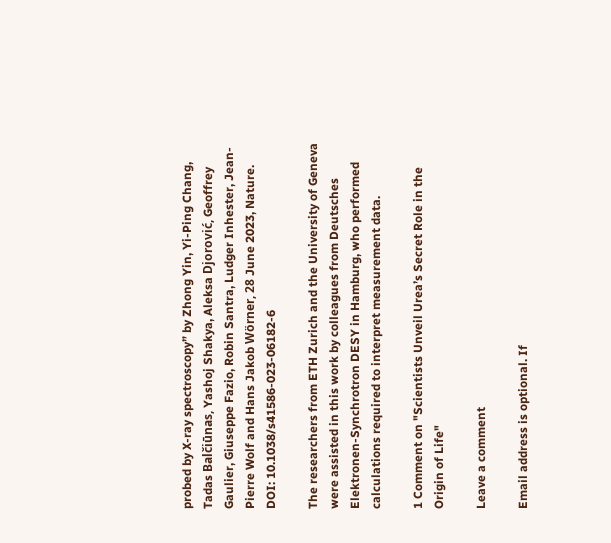probed by X-ray spectroscopy” by Zhong Yin, Yi-Ping Chang, Tadas Balčiūnas, Yashoj Shakya, Aleksa Djorović, Geoffrey Gaulier, Giuseppe Fazio, Robin Santra, Ludger Inhester, Jean-Pierre Wolf and Hans Jakob Wörner, 28 June 2023, Nature.
DOI: 10.1038/s41586-023-06182-6

The researchers from ETH Zurich and the University of Geneva were assisted in this work by colleagues from Deutsches Elektronen-Synchrotron DESY in Hamburg, who performed calculations required to interpret measurement data.

1 Comment on "Scientists Unveil Urea’s Secret Role in the Origin of Life"

Leave a comment

Email address is optional. If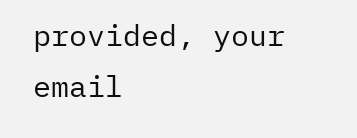provided, your email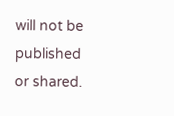will not be published or shared.